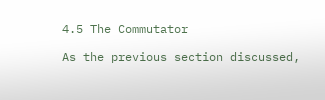4.5 The Commutator

As the previous section discussed,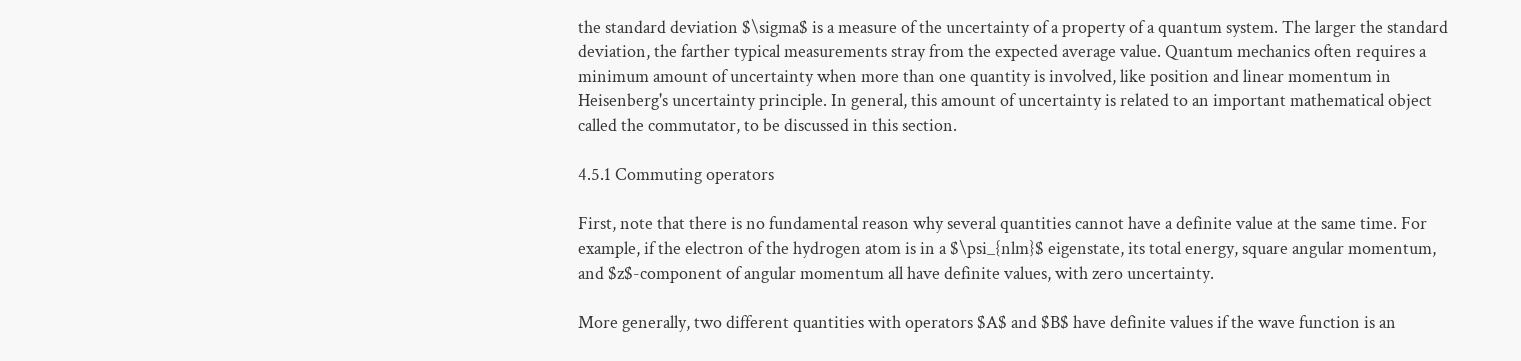the standard deviation $\sigma$ is a measure of the uncertainty of a property of a quantum system. The larger the standard deviation, the farther typical measurements stray from the expected average value. Quantum mechanics often requires a minimum amount of uncertainty when more than one quantity is involved, like position and linear momentum in Heisenberg's uncertainty principle. In general, this amount of uncertainty is related to an important mathematical object called the commutator, to be discussed in this section.

4.5.1 Commuting operators

First, note that there is no fundamental reason why several quantities cannot have a definite value at the same time. For example, if the electron of the hydrogen atom is in a $\psi_{nlm}$ eigenstate, its total energy, square angular momentum, and $z$-component of angular momentum all have definite values, with zero uncertainty.

More generally, two different quantities with operators $A$ and $B$ have definite values if the wave function is an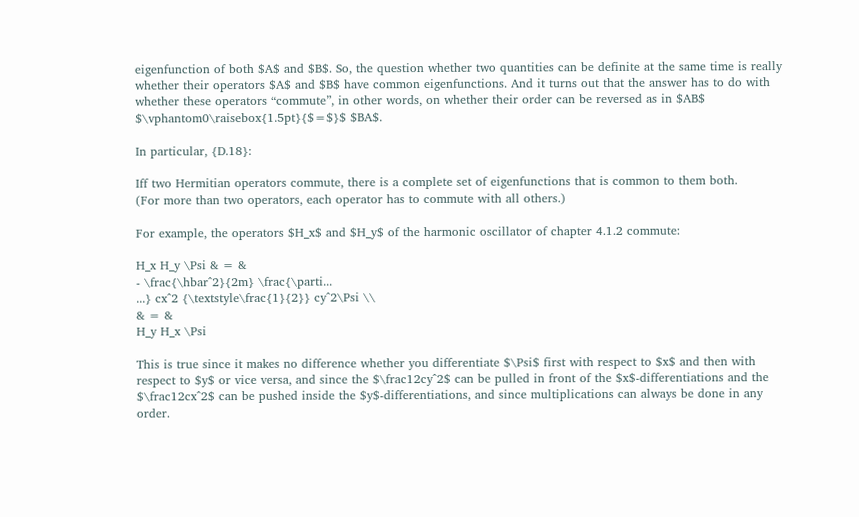eigenfunction of both $A$ and $B$. So, the question whether two quantities can be definite at the same time is really whether their operators $A$ and $B$ have common eigenfunctions. And it turns out that the answer has to do with whether these operators “commute”, in other words, on whether their order can be reversed as in $AB$ $\vphantom0\raisebox{1.5pt}{$=$}$ $BA$.

In particular, {D.18}:

Iff two Hermitian operators commute, there is a complete set of eigenfunctions that is common to them both.
(For more than two operators, each operator has to commute with all others.)

For example, the operators $H_x$ and $H_y$ of the harmonic oscillator of chapter 4.1.2 commute:

H_x H_y \Psi & = &
- \frac{\hbar^2}{2m} \frac{\parti...
...} cx^2 {\textstyle\frac{1}{2}} cy^2\Psi \\
& = &
H_y H_x \Psi

This is true since it makes no difference whether you differentiate $\Psi$ first with respect to $x$ and then with respect to $y$ or vice versa, and since the $\frac12cy^2$ can be pulled in front of the $x$-differentiations and the $\frac12cx^2$ can be pushed inside the $y$-differentiations, and since multiplications can always be done in any order.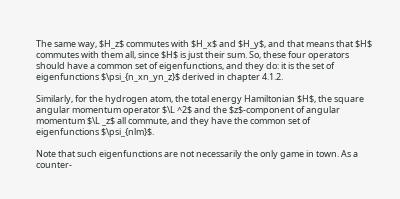The same way, $H_z$ commutes with $H_x$ and $H_y$, and that means that $H$ commutes with them all, since $H$ is just their sum. So, these four operators should have a common set of eigenfunctions, and they do: it is the set of eigenfunctions $\psi_{n_xn_yn_z}$ derived in chapter 4.1.2.

Similarly, for the hydrogen atom, the total energy Hamiltonian $H$, the square angular momentum operator $\L ^2$ and the $z$-component of angular momentum $\L _z$ all commute, and they have the common set of eigenfunctions $\psi_{nlm}$.

Note that such eigenfunctions are not necessarily the only game in town. As a counter-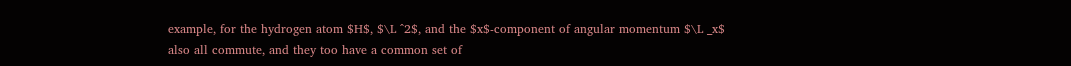example, for the hydrogen atom $H$, $\L ^2$, and the $x$-component of angular momentum $\L _x$ also all commute, and they too have a common set of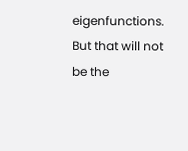eigenfunctions. But that will not be the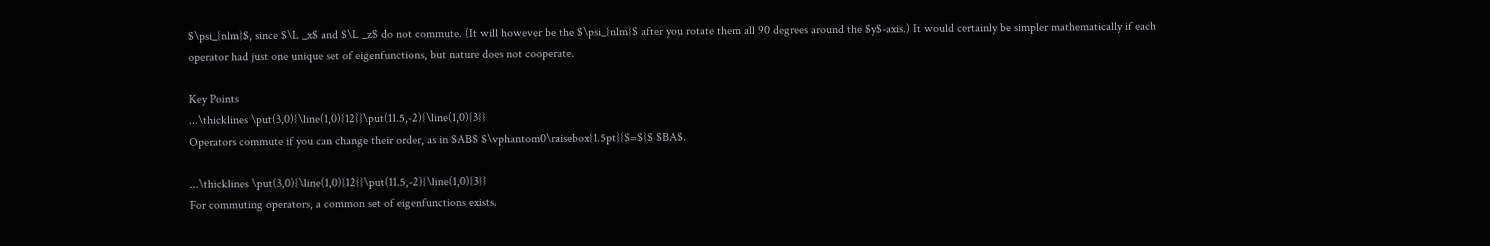$\psi_{nlm}$, since $\L _x$ and $\L _z$ do not commute. (It will however be the $\psi_{nlm}$ after you rotate them all 90 degrees around the $y$-axis.) It would certainly be simpler mathematically if each operator had just one unique set of eigenfunctions, but nature does not cooperate.

Key Points
...\thicklines \put(3,0){\line(1,0){12}}\put(11.5,-2){\line(1,0){3}}
Operators commute if you can change their order, as in $AB$ $\vphantom0\raisebox{1.5pt}{$=$}$ $BA$.

...\thicklines \put(3,0){\line(1,0){12}}\put(11.5,-2){\line(1,0){3}}
For commuting operators, a common set of eigenfunctions exists.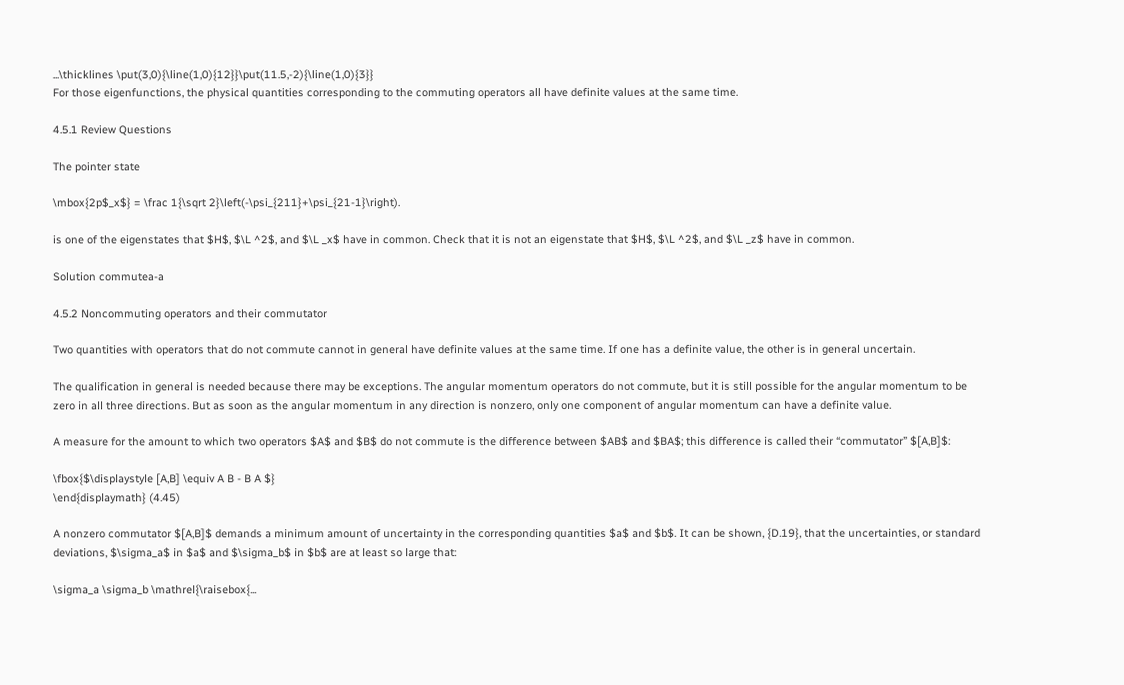...\thicklines \put(3,0){\line(1,0){12}}\put(11.5,-2){\line(1,0){3}}
For those eigenfunctions, the physical quantities corresponding to the commuting operators all have definite values at the same time.

4.5.1 Review Questions

The pointer state

\mbox{2p$_x$} = \frac 1{\sqrt 2}\left(-\psi_{211}+\psi_{21-1}\right).

is one of the eigenstates that $H$, $\L ^2$, and $\L _x$ have in common. Check that it is not an eigenstate that $H$, $\L ^2$, and $\L _z$ have in common.

Solution commutea-a

4.5.2 Noncommuting operators and their commutator

Two quantities with operators that do not commute cannot in general have definite values at the same time. If one has a definite value, the other is in general uncertain.

The qualification in general is needed because there may be exceptions. The angular momentum operators do not commute, but it is still possible for the angular momentum to be zero in all three directions. But as soon as the angular momentum in any direction is nonzero, only one component of angular momentum can have a definite value.

A measure for the amount to which two operators $A$ and $B$ do not commute is the difference between $AB$ and $BA$; this difference is called their “commutator” $[A,B]$:

\fbox{$\displaystyle [A,B] \equiv A B - B A $}
\end{displaymath} (4.45)

A nonzero commutator $[A,B]$ demands a minimum amount of uncertainty in the corresponding quantities $a$ and $b$. It can be shown, {D.19}, that the uncertainties, or standard deviations, $\sigma_a$ in $a$ and $\sigma_b$ in $b$ are at least so large that:

\sigma_a \sigma_b \mathrel{\raisebox{...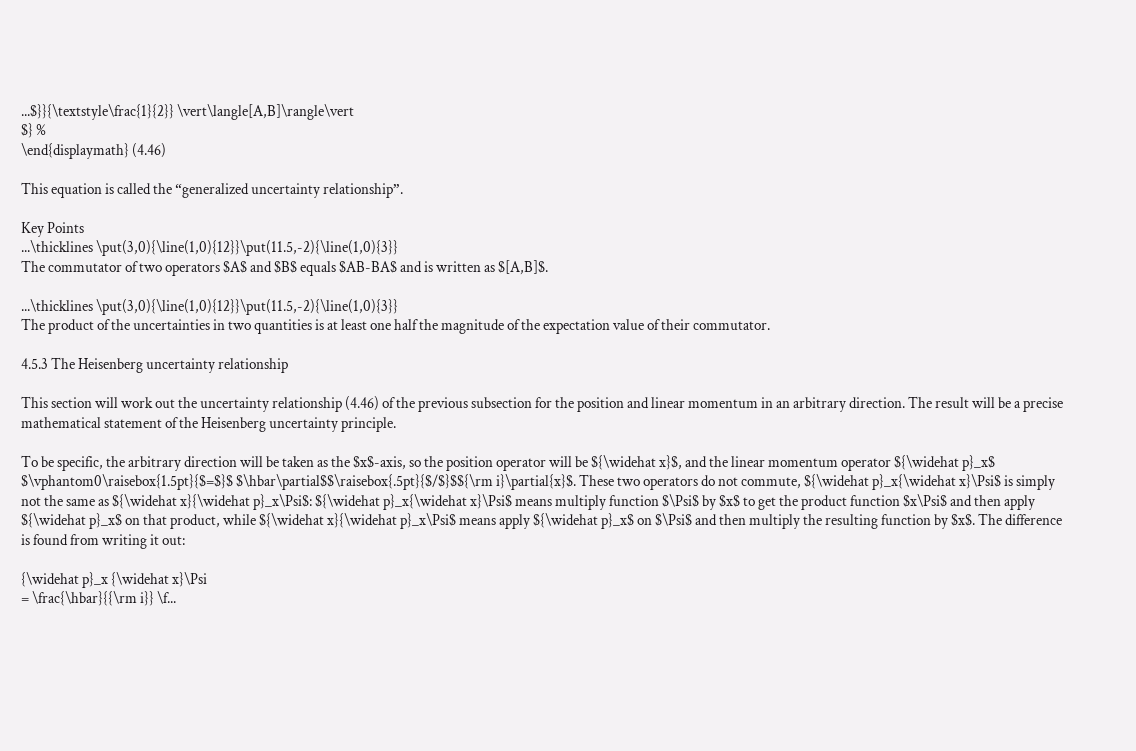...$}}{\textstyle\frac{1}{2}} \vert\langle[A,B]\rangle\vert
$} %
\end{displaymath} (4.46)

This equation is called the “generalized uncertainty relationship”.

Key Points
...\thicklines \put(3,0){\line(1,0){12}}\put(11.5,-2){\line(1,0){3}}
The commutator of two operators $A$ and $B$ equals $AB-BA$ and is written as $[A,B]$.

...\thicklines \put(3,0){\line(1,0){12}}\put(11.5,-2){\line(1,0){3}}
The product of the uncertainties in two quantities is at least one half the magnitude of the expectation value of their commutator.

4.5.3 The Heisenberg uncertainty relationship

This section will work out the uncertainty relationship (4.46) of the previous subsection for the position and linear momentum in an arbitrary direction. The result will be a precise mathematical statement of the Heisenberg uncertainty principle.

To be specific, the arbitrary direction will be taken as the $x$-axis, so the position operator will be ${\widehat x}$, and the linear momentum operator ${\widehat p}_x$ $\vphantom0\raisebox{1.5pt}{$=$}$ $\hbar\partial$$\raisebox{.5pt}{$/$}$${\rm i}\partial{x}$. These two operators do not commute, ${\widehat p}_x{\widehat x}\Psi$ is simply not the same as ${\widehat x}{\widehat p}_x\Psi$: ${\widehat p}_x{\widehat x}\Psi$ means multiply function $\Psi$ by $x$ to get the product function $x\Psi$ and then apply ${\widehat p}_x$ on that product, while ${\widehat x}{\widehat p}_x\Psi$ means apply ${\widehat p}_x$ on $\Psi$ and then multiply the resulting function by $x$. The difference is found from writing it out:

{\widehat p}_x {\widehat x}\Psi
= \frac{\hbar}{{\rm i}} \f...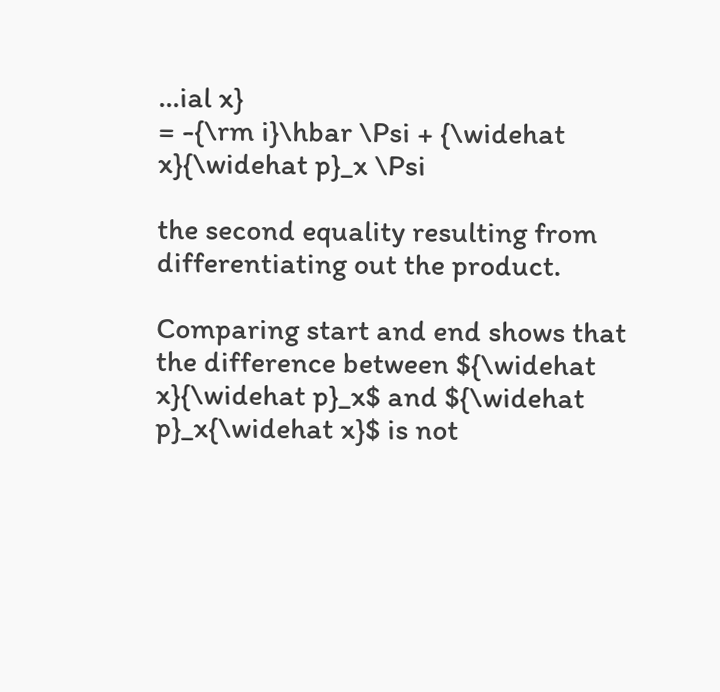...ial x}
= -{\rm i}\hbar \Psi + {\widehat x}{\widehat p}_x \Psi

the second equality resulting from differentiating out the product.

Comparing start and end shows that the difference between ${\widehat x}{\widehat p}_x$ and ${\widehat p}_x{\widehat x}$ is not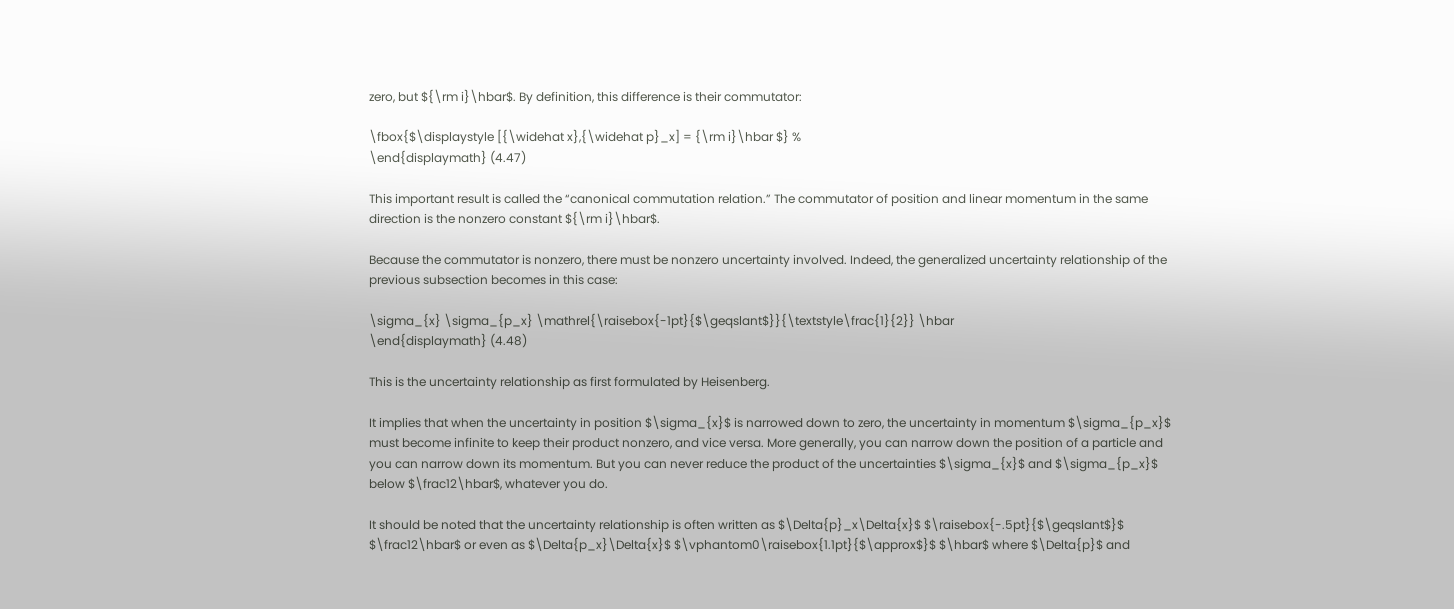zero, but ${\rm i}\hbar$. By definition, this difference is their commutator:

\fbox{$\displaystyle [{\widehat x},{\widehat p}_x] = {\rm i}\hbar $} %
\end{displaymath} (4.47)

This important result is called the “canonical commutation relation.” The commutator of position and linear momentum in the same direction is the nonzero constant ${\rm i}\hbar$.

Because the commutator is nonzero, there must be nonzero uncertainty involved. Indeed, the generalized uncertainty relationship of the previous subsection becomes in this case:

\sigma_{x} \sigma_{p_x} \mathrel{\raisebox{-1pt}{$\geqslant$}}{\textstyle\frac{1}{2}} \hbar
\end{displaymath} (4.48)

This is the uncertainty relationship as first formulated by Heisenberg.

It implies that when the uncertainty in position $\sigma_{x}$ is narrowed down to zero, the uncertainty in momentum $\sigma_{p_x}$ must become infinite to keep their product nonzero, and vice versa. More generally, you can narrow down the position of a particle and you can narrow down its momentum. But you can never reduce the product of the uncertainties $\sigma_{x}$ and $\sigma_{p_x}$ below $\frac12\hbar$, whatever you do.

It should be noted that the uncertainty relationship is often written as $\Delta{p}_x\Delta{x}$ $\raisebox{-.5pt}{$\geqslant$}$ $\frac12\hbar$ or even as $\Delta{p_x}\Delta{x}$ $\vphantom0\raisebox{1.1pt}{$\approx$}$ $\hbar$ where $\Delta{p}$ and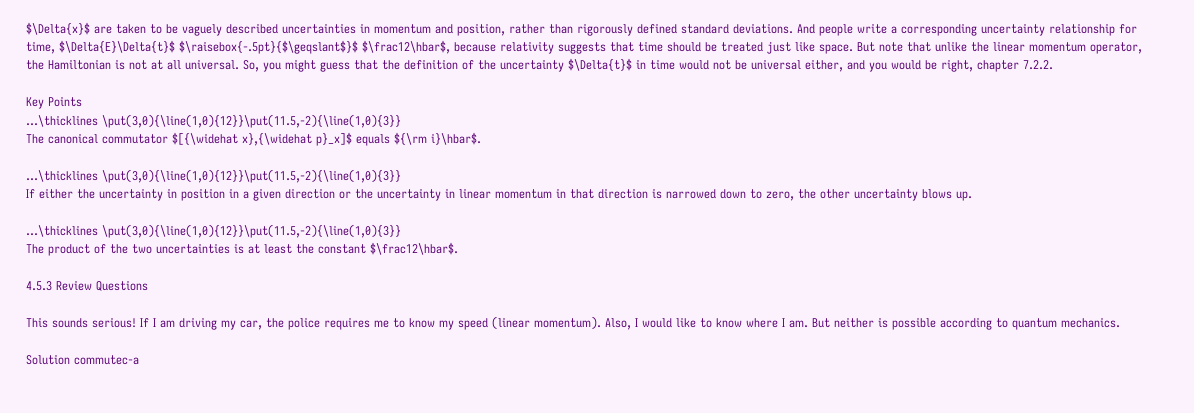$\Delta{x}$ are taken to be vaguely described uncertainties in momentum and position, rather than rigorously defined standard deviations. And people write a corresponding uncertainty relationship for time, $\Delta{E}\Delta{t}$ $\raisebox{-.5pt}{$\geqslant$}$ $\frac12\hbar$, because relativity suggests that time should be treated just like space. But note that unlike the linear momentum operator, the Hamiltonian is not at all universal. So, you might guess that the definition of the uncertainty $\Delta{t}$ in time would not be universal either, and you would be right, chapter 7.2.2.

Key Points
...\thicklines \put(3,0){\line(1,0){12}}\put(11.5,-2){\line(1,0){3}}
The canonical commutator $[{\widehat x},{\widehat p}_x]$ equals ${\rm i}\hbar$.

...\thicklines \put(3,0){\line(1,0){12}}\put(11.5,-2){\line(1,0){3}}
If either the uncertainty in position in a given direction or the uncertainty in linear momentum in that direction is narrowed down to zero, the other uncertainty blows up.

...\thicklines \put(3,0){\line(1,0){12}}\put(11.5,-2){\line(1,0){3}}
The product of the two uncertainties is at least the constant $\frac12\hbar$.

4.5.3 Review Questions

This sounds serious! If I am driving my car, the police requires me to know my speed (linear momentum). Also, I would like to know where I am. But neither is possible according to quantum mechanics.

Solution commutec-a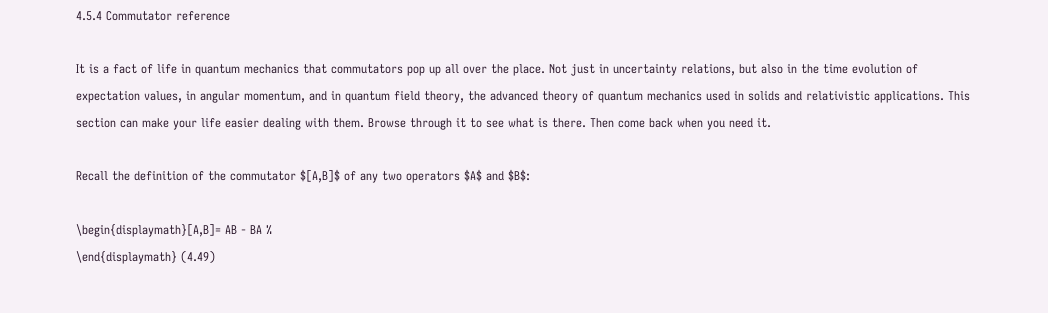4.5.4 Commutator reference

It is a fact of life in quantum mechanics that commutators pop up all over the place. Not just in uncertainty relations, but also in the time evolution of expectation values, in angular momentum, and in quantum field theory, the advanced theory of quantum mechanics used in solids and relativistic applications. This section can make your life easier dealing with them. Browse through it to see what is there. Then come back when you need it.

Recall the definition of the commutator $[A,B]$ of any two operators $A$ and $B$:

\begin{displaymath}[A,B]= AB - BA %
\end{displaymath} (4.49)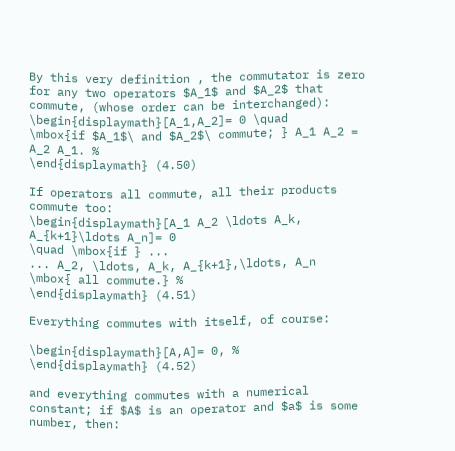By this very definition , the commutator is zero for any two operators $A_1$ and $A_2$ that commute, (whose order can be interchanged):
\begin{displaymath}[A_1,A_2]= 0 \quad
\mbox{if $A_1$\ and $A_2$\ commute; } A_1 A_2 = A_2 A_1. %
\end{displaymath} (4.50)

If operators all commute, all their products commute too:
\begin{displaymath}[A_1 A_2 \ldots A_k, A_{k+1}\ldots A_n]= 0
\quad \mbox{if } ...
... A_2, \ldots, A_k, A_{k+1},\ldots, A_n
\mbox{ all commute.} %
\end{displaymath} (4.51)

Everything commutes with itself, of course:

\begin{displaymath}[A,A]= 0, %
\end{displaymath} (4.52)

and everything commutes with a numerical constant; if $A$ is an operator and $a$ is some number, then: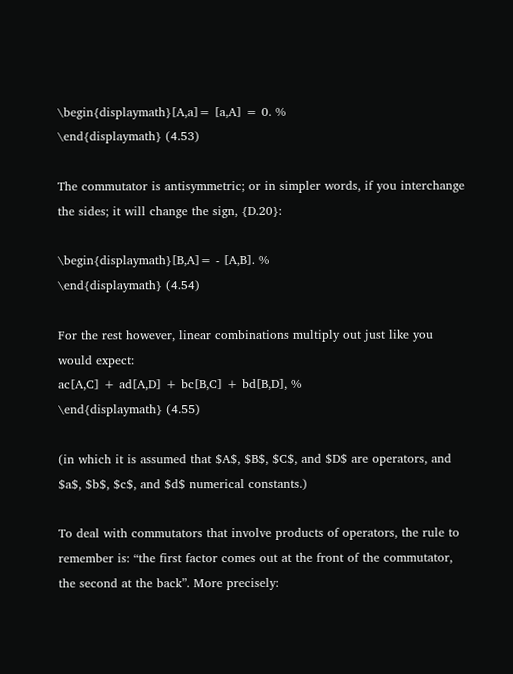\begin{displaymath}[A,a]= [a,A] = 0. %
\end{displaymath} (4.53)

The commutator is antisymmetric; or in simpler words, if you interchange the sides; it will change the sign, {D.20}:

\begin{displaymath}[B,A]= - [A,B]. %
\end{displaymath} (4.54)

For the rest however, linear combinations multiply out just like you would expect:
ac[A,C] + ad[A,D] + bc[B,C] + bd[B,D], %
\end{displaymath} (4.55)

(in which it is assumed that $A$, $B$, $C$, and $D$ are operators, and $a$, $b$, $c$, and $d$ numerical constants.)

To deal with commutators that involve products of operators, the rule to remember is: “the first factor comes out at the front of the commutator, the second at the back”. More precisely: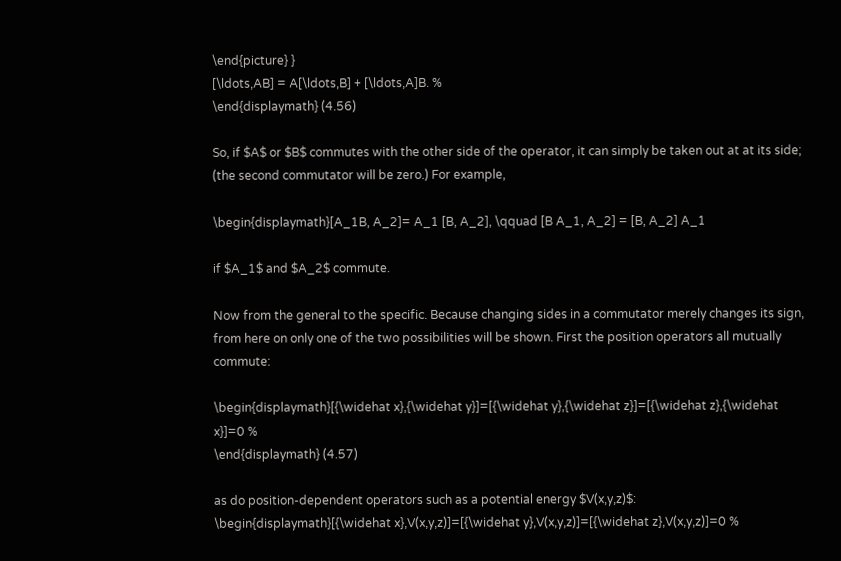\end{picture} }
[\ldots,AB] = A[\ldots,B] + [\ldots,A]B. %
\end{displaymath} (4.56)

So, if $A$ or $B$ commutes with the other side of the operator, it can simply be taken out at at its side; (the second commutator will be zero.) For example,

\begin{displaymath}[A_1B, A_2]= A_1 [B, A_2], \qquad [B A_1, A_2] = [B, A_2] A_1

if $A_1$ and $A_2$ commute.

Now from the general to the specific. Because changing sides in a commutator merely changes its sign, from here on only one of the two possibilities will be shown. First the position operators all mutually commute:

\begin{displaymath}[{\widehat x},{\widehat y}]=[{\widehat y},{\widehat z}]=[{\widehat z},{\widehat x}]=0 %
\end{displaymath} (4.57)

as do position-dependent operators such as a potential energy $V(x,y,z)$:
\begin{displaymath}[{\widehat x},V(x,y,z)]=[{\widehat y},V(x,y,z)]=[{\widehat z},V(x,y,z)]=0 %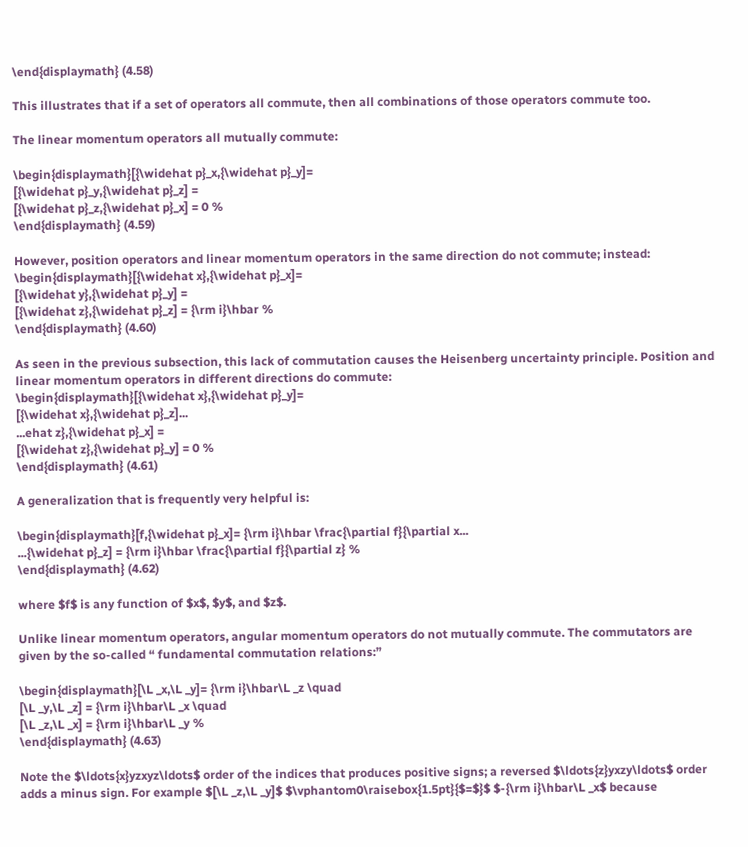\end{displaymath} (4.58)

This illustrates that if a set of operators all commute, then all combinations of those operators commute too.

The linear momentum operators all mutually commute:

\begin{displaymath}[{\widehat p}_x,{\widehat p}_y]=
[{\widehat p}_y,{\widehat p}_z] =
[{\widehat p}_z,{\widehat p}_x] = 0 %
\end{displaymath} (4.59)

However, position operators and linear momentum operators in the same direction do not commute; instead:
\begin{displaymath}[{\widehat x},{\widehat p}_x]=
[{\widehat y},{\widehat p}_y] =
[{\widehat z},{\widehat p}_z] = {\rm i}\hbar %
\end{displaymath} (4.60)

As seen in the previous subsection, this lack of commutation causes the Heisenberg uncertainty principle. Position and linear momentum operators in different directions do commute:
\begin{displaymath}[{\widehat x},{\widehat p}_y]=
[{\widehat x},{\widehat p}_z]...
...ehat z},{\widehat p}_x] =
[{\widehat z},{\widehat p}_y] = 0 %
\end{displaymath} (4.61)

A generalization that is frequently very helpful is:

\begin{displaymath}[f,{\widehat p}_x]= {\rm i}\hbar \frac{\partial f}{\partial x...
...{\widehat p}_z] = {\rm i}\hbar \frac{\partial f}{\partial z} %
\end{displaymath} (4.62)

where $f$ is any function of $x$, $y$, and $z$.

Unlike linear momentum operators, angular momentum operators do not mutually commute. The commutators are given by the so-called “ fundamental commutation relations:”

\begin{displaymath}[\L _x,\L _y]= {\rm i}\hbar\L _z \quad
[\L _y,\L _z] = {\rm i}\hbar\L _x \quad
[\L _z,\L _x] = {\rm i}\hbar\L _y %
\end{displaymath} (4.63)

Note the $\ldots{x}yzxyz\ldots$ order of the indices that produces positive signs; a reversed $\ldots{z}yxzy\ldots$ order adds a minus sign. For example $[\L _z,\L _y]$ $\vphantom0\raisebox{1.5pt}{$=$}$ $-{\rm i}\hbar\L _x$ because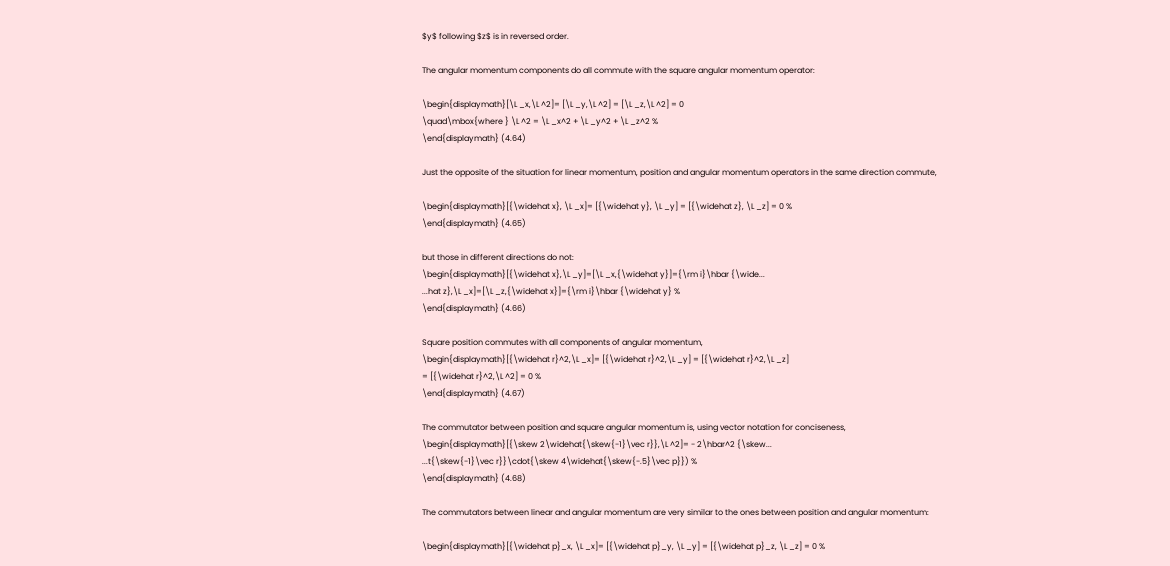$y$ following $z$ is in reversed order.

The angular momentum components do all commute with the square angular momentum operator:

\begin{displaymath}[\L _x,\L ^2]= [\L _y,\L ^2] = [\L _z,\L ^2] = 0
\quad\mbox{where } \L ^2 = \L _x^2 + \L _y^2 + \L _z^2 %
\end{displaymath} (4.64)

Just the opposite of the situation for linear momentum, position and angular momentum operators in the same direction commute,

\begin{displaymath}[{\widehat x}, \L _x]= [{\widehat y}, \L _y] = [{\widehat z}, \L _z] = 0 %
\end{displaymath} (4.65)

but those in different directions do not:
\begin{displaymath}[{\widehat x},\L _y]=[\L _x,{\widehat y}]={\rm i}\hbar {\wide...
...hat z},\L _x]=[\L _z,{\widehat x}]={\rm i}\hbar {\widehat y} %
\end{displaymath} (4.66)

Square position commutes with all components of angular momentum,
\begin{displaymath}[{\widehat r}^2,\L _x]= [{\widehat r}^2,\L _y] = [{\widehat r}^2,\L _z]
= [{\widehat r}^2,\L ^2] = 0 %
\end{displaymath} (4.67)

The commutator between position and square angular momentum is, using vector notation for conciseness,
\begin{displaymath}[{\skew 2\widehat{\skew{-1}\vec r}},\L ^2]= - 2\hbar^2 {\skew...
...t{\skew{-1}\vec r}}\cdot{\skew 4\widehat{\skew{-.5}\vec p}}) %
\end{displaymath} (4.68)

The commutators between linear and angular momentum are very similar to the ones between position and angular momentum:

\begin{displaymath}[{\widehat p}_x, \L _x]= [{\widehat p}_y, \L _y] = [{\widehat p}_z, \L _z] = 0 %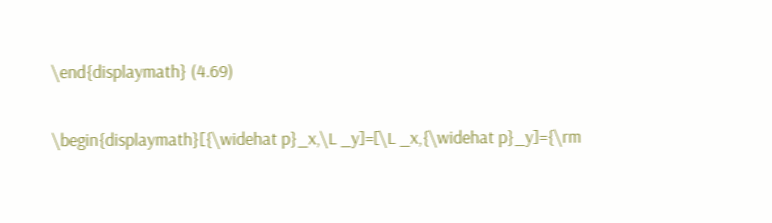\end{displaymath} (4.69)

\begin{displaymath}[{\widehat p}_x,\L _y]=[\L _x,{\widehat p}_y]={\rm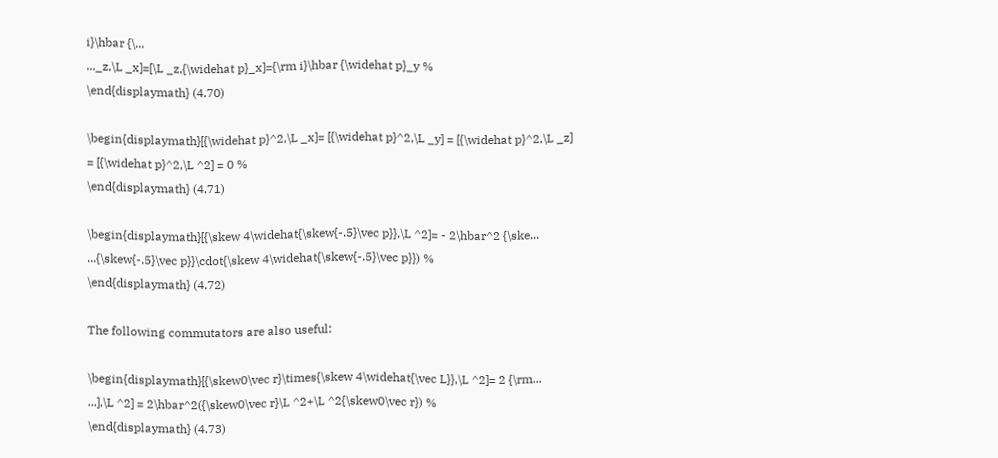i}\hbar {\...
..._z,\L _x]=[\L _z,{\widehat p}_x]={\rm i}\hbar {\widehat p}_y %
\end{displaymath} (4.70)

\begin{displaymath}[{\widehat p}^2,\L _x]= [{\widehat p}^2,\L _y] = [{\widehat p}^2,\L _z]
= [{\widehat p}^2,\L ^2] = 0 %
\end{displaymath} (4.71)

\begin{displaymath}[{\skew 4\widehat{\skew{-.5}\vec p}},\L ^2]= - 2\hbar^2 {\ske...
...{\skew{-.5}\vec p}}\cdot{\skew 4\widehat{\skew{-.5}\vec p}}) %
\end{displaymath} (4.72)

The following commutators are also useful:

\begin{displaymath}[{\skew0\vec r}\times{\skew 4\widehat{\vec L}},\L ^2]= 2 {\rm...
...],\L ^2] = 2\hbar^2({\skew0\vec r}\L ^2+\L ^2{\skew0\vec r}) %
\end{displaymath} (4.73)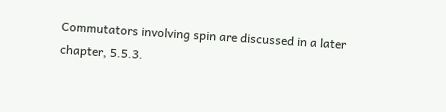Commutators involving spin are discussed in a later chapter, 5.5.3.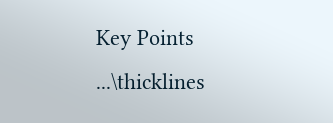Key Points
...\thicklines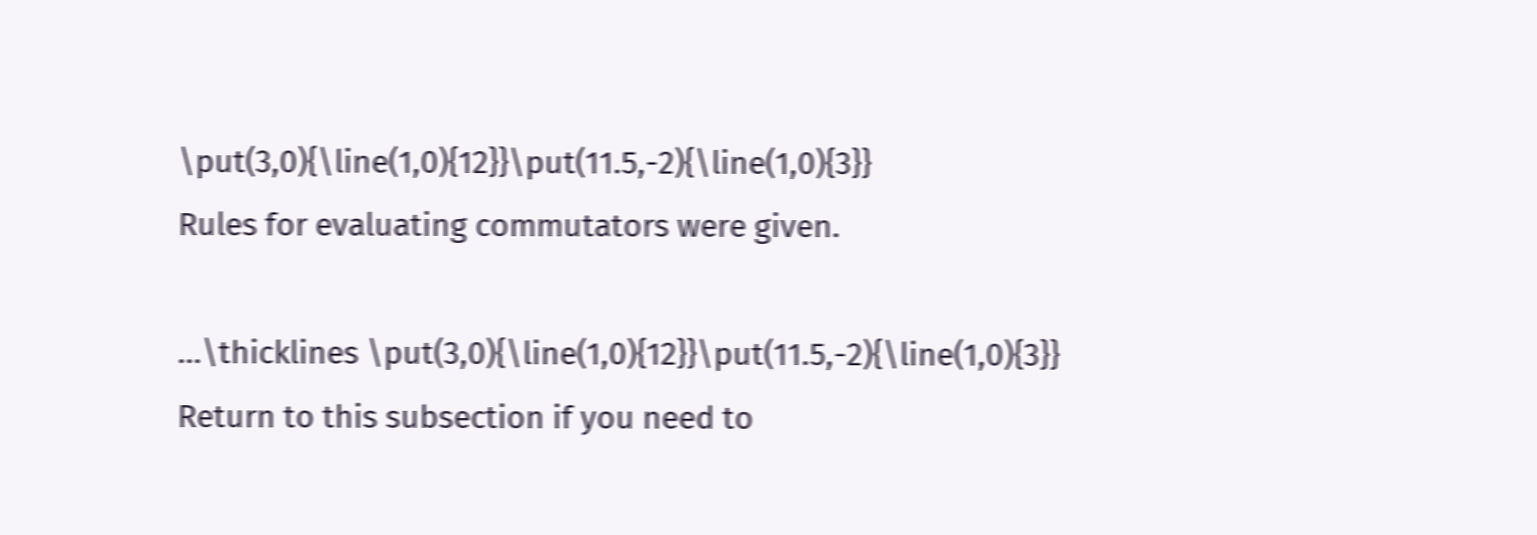\put(3,0){\line(1,0){12}}\put(11.5,-2){\line(1,0){3}}
Rules for evaluating commutators were given.

...\thicklines \put(3,0){\line(1,0){12}}\put(11.5,-2){\line(1,0){3}}
Return to this subsection if you need to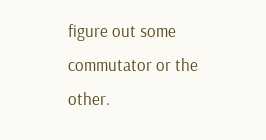figure out some commutator or the other.